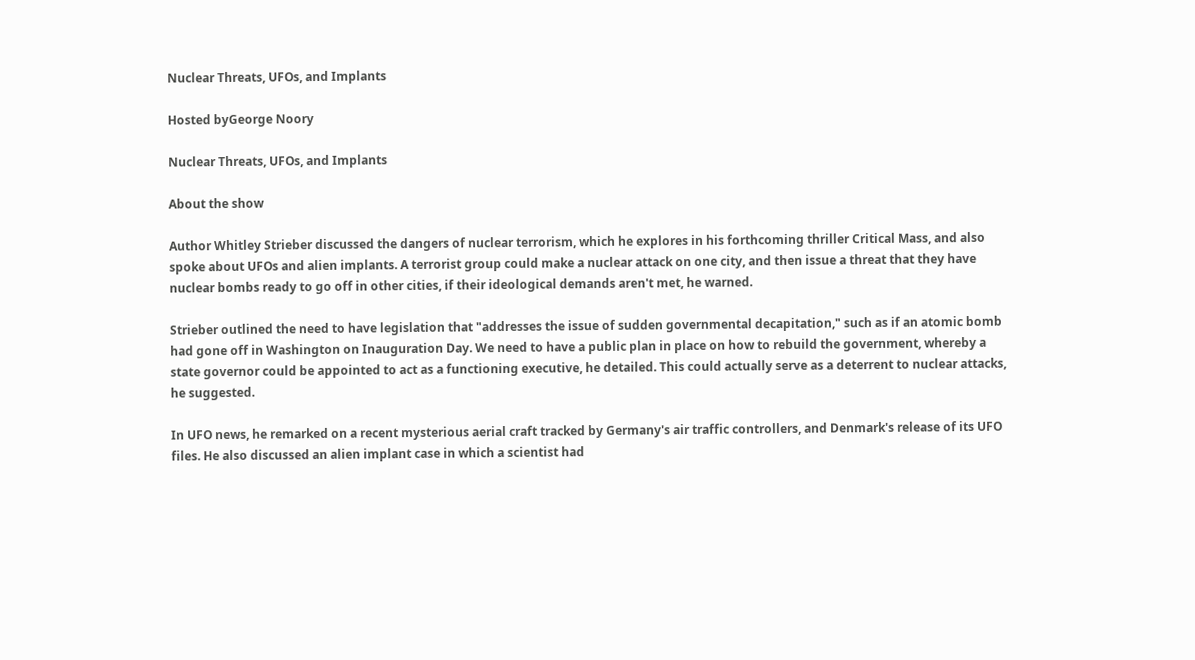Nuclear Threats, UFOs, and Implants

Hosted byGeorge Noory

Nuclear Threats, UFOs, and Implants

About the show

Author Whitley Strieber discussed the dangers of nuclear terrorism, which he explores in his forthcoming thriller Critical Mass, and also spoke about UFOs and alien implants. A terrorist group could make a nuclear attack on one city, and then issue a threat that they have nuclear bombs ready to go off in other cities, if their ideological demands aren't met, he warned.

Strieber outlined the need to have legislation that "addresses the issue of sudden governmental decapitation," such as if an atomic bomb had gone off in Washington on Inauguration Day. We need to have a public plan in place on how to rebuild the government, whereby a state governor could be appointed to act as a functioning executive, he detailed. This could actually serve as a deterrent to nuclear attacks, he suggested.

In UFO news, he remarked on a recent mysterious aerial craft tracked by Germany's air traffic controllers, and Denmark's release of its UFO files. He also discussed an alien implant case in which a scientist had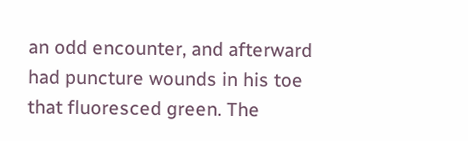an odd encounter, and afterward had puncture wounds in his toe that fluoresced green. The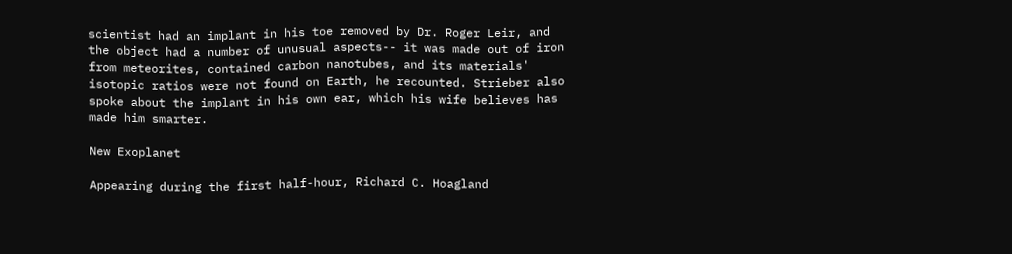scientist had an implant in his toe removed by Dr. Roger Leir, and the object had a number of unusual aspects-- it was made out of iron from meteorites, contained carbon nanotubes, and its materials' isotopic ratios were not found on Earth, he recounted. Strieber also spoke about the implant in his own ear, which his wife believes has made him smarter.

New Exoplanet

Appearing during the first half-hour, Richard C. Hoagland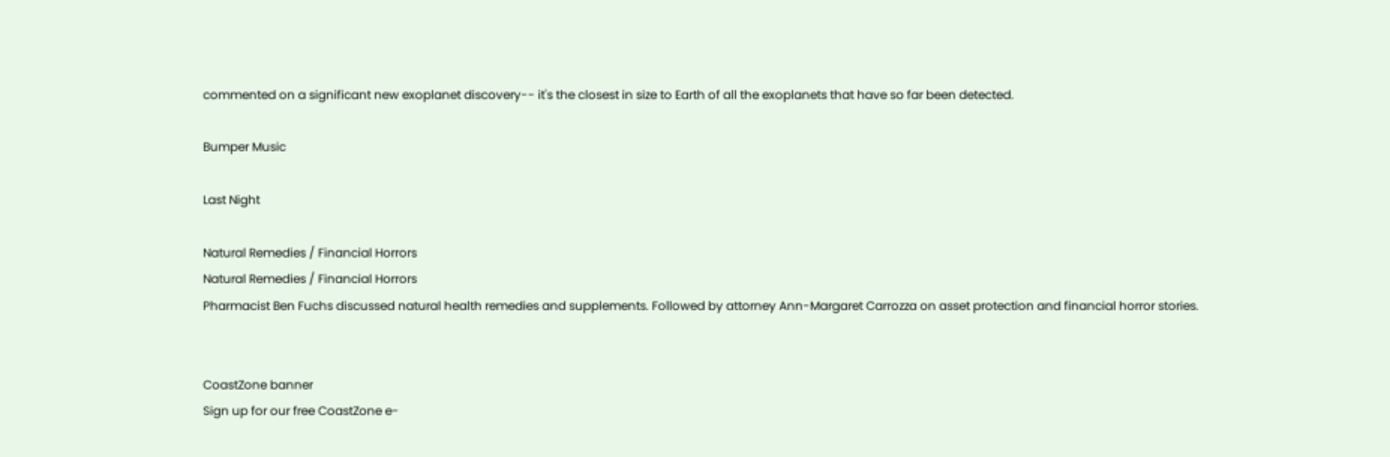commented on a significant new exoplanet discovery-- it's the closest in size to Earth of all the exoplanets that have so far been detected.

Bumper Music

Last Night

Natural Remedies / Financial Horrors
Natural Remedies / Financial Horrors
Pharmacist Ben Fuchs discussed natural health remedies and supplements. Followed by attorney Ann-Margaret Carrozza on asset protection and financial horror stories.


CoastZone banner
Sign up for our free CoastZone e-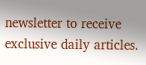newsletter to receive exclusive daily articles.